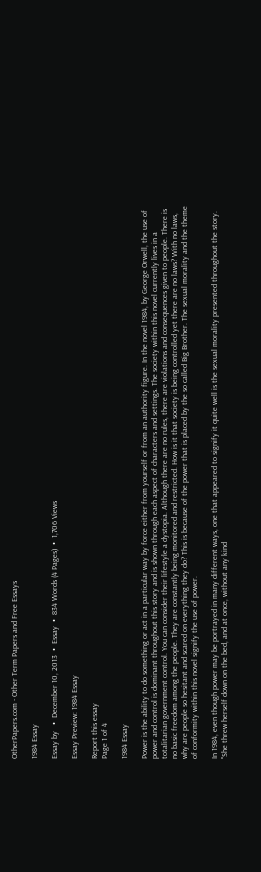OtherPapers.com - Other Term Papers and Free Essays

1984 Essay

Essay by   •  December 10, 2013  •  Essay  •  834 Words (4 Pages)  •  1,706 Views

Essay Preview: 1984 Essay

Report this essay
Page 1 of 4

1984 Essay

Power is the ability to do something or act in a particular way by force either from yourself or from an authority figure. In the novel 1984, by George Orwell, the use of power and control is dominant throughout this story and is shown through each aspect of characters and settings. The society within this novel currently lives in a totalitarian government control. You can consider their lifestyle a dystopia. Although there are no rules, there are violations and consequences given to people. There is no basic freedom among the people. They are constantly being monitored and restricted. How is it that society is being controlled yet there are no laws? With no laws, why are people so hesitant and scared on everything they do? This is because of the power that is placed by the so called Big Brother. The sexual morality and the theme of conformity within this novel signify the use of power.

In 1984, even though power may be portrayed in many different ways, one that appeared to signify it quite well is the sexual morality presented throughout the story. "She threw herself down on the bed, and at once, without any kind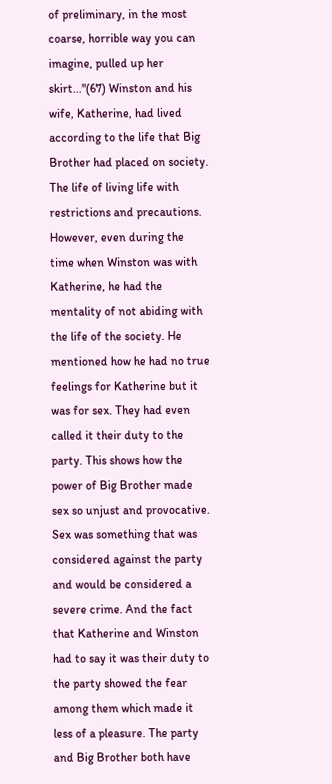of preliminary, in the most coarse, horrible way you can imagine, pulled up her skirt..."(67) Winston and his wife, Katherine, had lived according to the life that Big Brother had placed on society. The life of living life with restrictions and precautions. However, even during the time when Winston was with Katherine, he had the mentality of not abiding with the life of the society. He mentioned how he had no true feelings for Katherine but it was for sex. They had even called it their duty to the party. This shows how the power of Big Brother made sex so unjust and provocative. Sex was something that was considered against the party and would be considered a severe crime. And the fact that Katherine and Winston had to say it was their duty to the party showed the fear among them which made it less of a pleasure. The party and Big Brother both have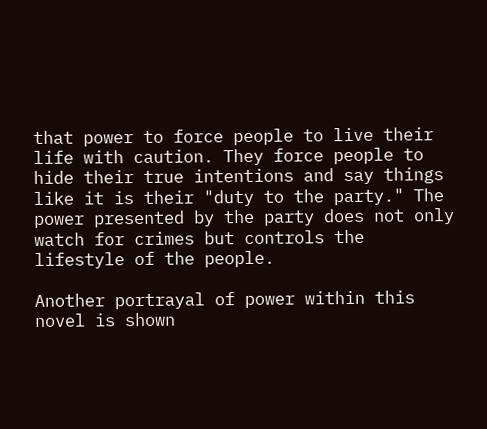that power to force people to live their life with caution. They force people to hide their true intentions and say things like it is their "duty to the party." The power presented by the party does not only watch for crimes but controls the lifestyle of the people.

Another portrayal of power within this novel is shown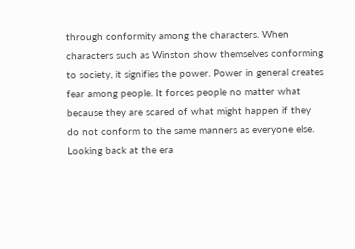through conformity among the characters. When characters such as Winston show themselves conforming to society, it signifies the power. Power in general creates fear among people. It forces people no matter what because they are scared of what might happen if they do not conform to the same manners as everyone else. Looking back at the era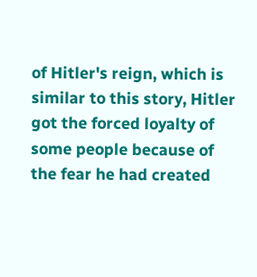of Hitler's reign, which is similar to this story, Hitler got the forced loyalty of some people because of the fear he had created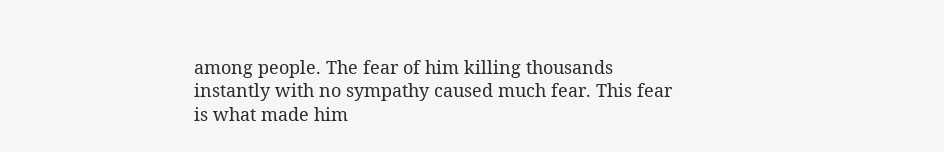among people. The fear of him killing thousands instantly with no sympathy caused much fear. This fear is what made him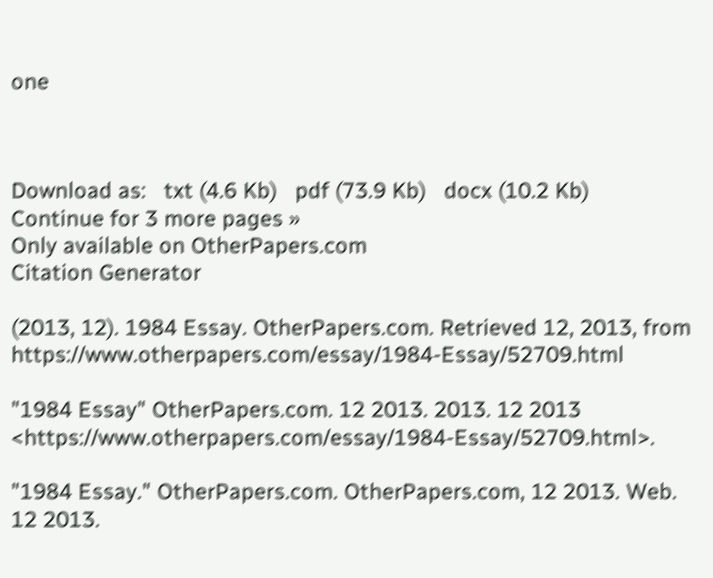one



Download as:   txt (4.6 Kb)   pdf (73.9 Kb)   docx (10.2 Kb)
Continue for 3 more pages »
Only available on OtherPapers.com
Citation Generator

(2013, 12). 1984 Essay. OtherPapers.com. Retrieved 12, 2013, from https://www.otherpapers.com/essay/1984-Essay/52709.html

"1984 Essay" OtherPapers.com. 12 2013. 2013. 12 2013 <https://www.otherpapers.com/essay/1984-Essay/52709.html>.

"1984 Essay." OtherPapers.com. OtherPapers.com, 12 2013. Web. 12 2013.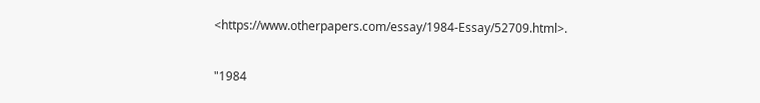<https://www.otherpapers.com/essay/1984-Essay/52709.html>.

"1984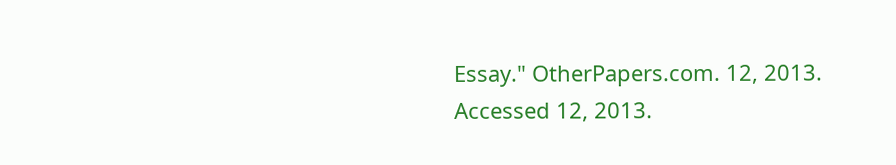Essay." OtherPapers.com. 12, 2013. Accessed 12, 2013.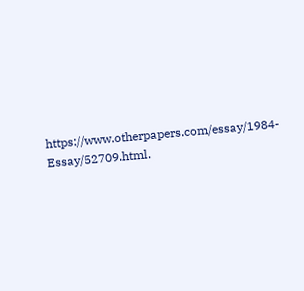https://www.otherpapers.com/essay/1984-Essay/52709.html.